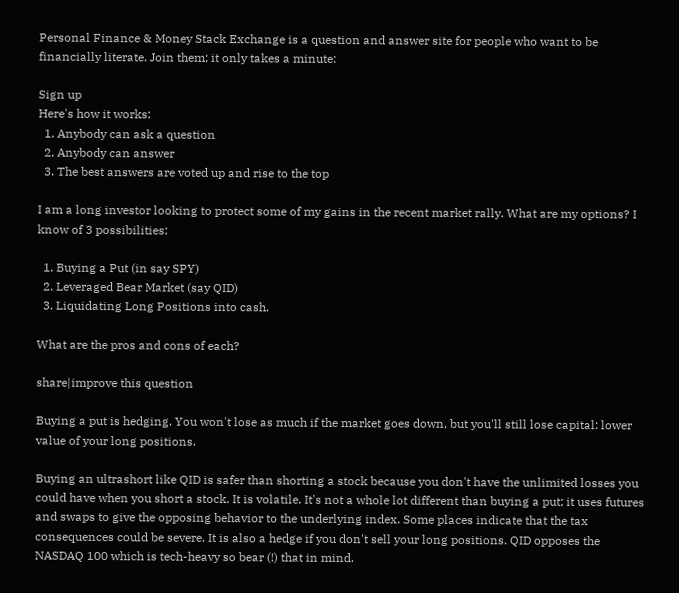Personal Finance & Money Stack Exchange is a question and answer site for people who want to be financially literate. Join them; it only takes a minute:

Sign up
Here's how it works:
  1. Anybody can ask a question
  2. Anybody can answer
  3. The best answers are voted up and rise to the top

I am a long investor looking to protect some of my gains in the recent market rally. What are my options? I know of 3 possibilities:

  1. Buying a Put (in say SPY)
  2. Leveraged Bear Market (say QID)
  3. Liquidating Long Positions into cash.

What are the pros and cons of each?

share|improve this question

Buying a put is hedging. You won't lose as much if the market goes down, but you'll still lose capital: lower value of your long positions.

Buying an ultrashort like QID is safer than shorting a stock because you don't have the unlimited losses you could have when you short a stock. It is volatile. It's not a whole lot different than buying a put; it uses futures and swaps to give the opposing behavior to the underlying index. Some places indicate that the tax consequences could be severe. It is also a hedge if you don't sell your long positions. QID opposes the NASDAQ 100 which is tech-heavy so bear (!) that in mind.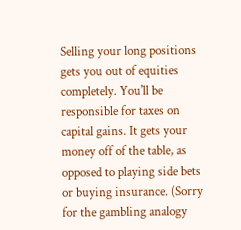Selling your long positions gets you out of equities completely. You'll be responsible for taxes on capital gains. It gets your money off of the table, as opposed to playing side bets or buying insurance. (Sorry for the gambling analogy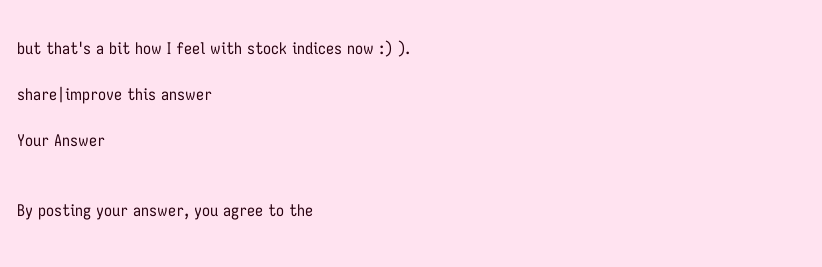but that's a bit how I feel with stock indices now :) ).

share|improve this answer

Your Answer


By posting your answer, you agree to the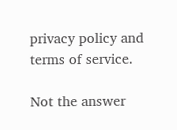privacy policy and terms of service.

Not the answer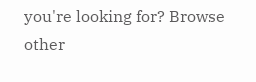you're looking for? Browse other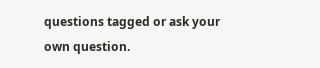questions tagged or ask your own question.